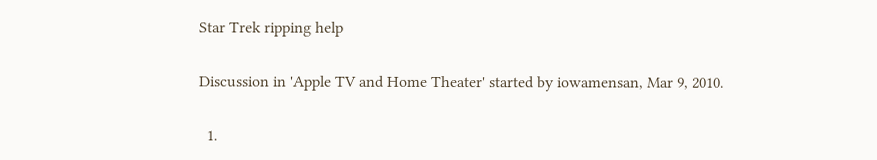Star Trek ripping help

Discussion in 'Apple TV and Home Theater' started by iowamensan, Mar 9, 2010.

  1.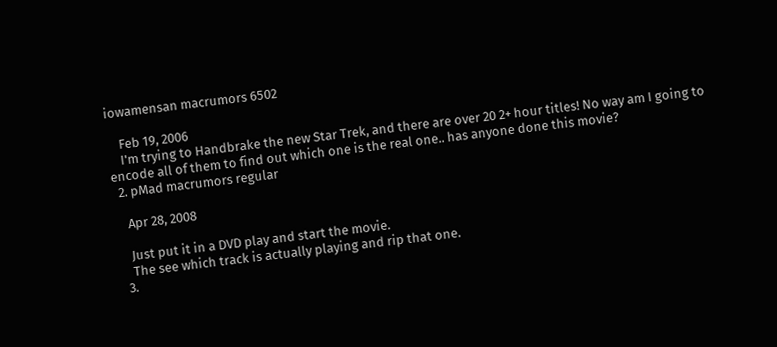iowamensan macrumors 6502

    Feb 19, 2006
    I'm trying to Handbrake the new Star Trek, and there are over 20 2+ hour titles! No way am I going to encode all of them to find out which one is the real one.. has anyone done this movie?
  2. pMad macrumors regular

    Apr 28, 2008

    Just put it in a DVD play and start the movie.
    The see which track is actually playing and rip that one.
  3.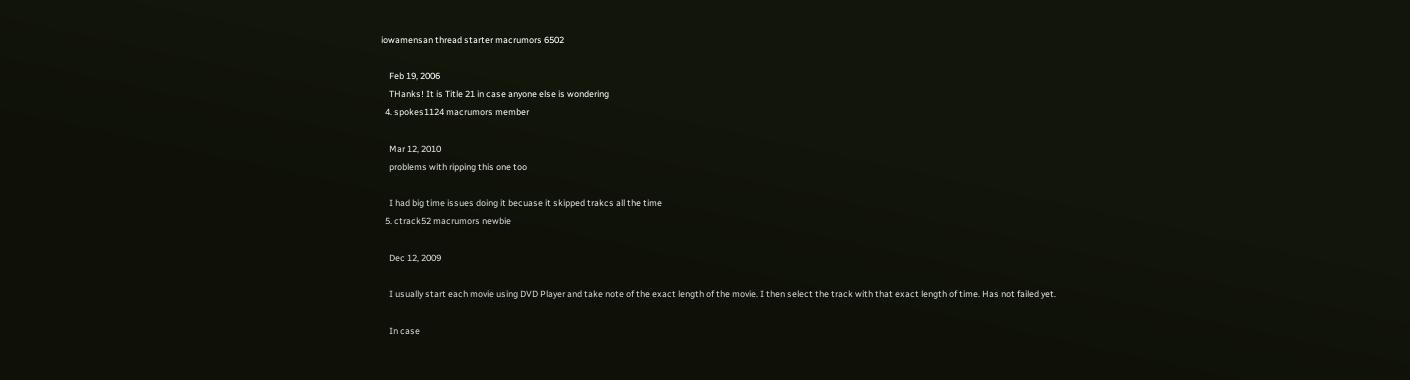iowamensan thread starter macrumors 6502

    Feb 19, 2006
    THanks! It is Title 21 in case anyone else is wondering
  4. spokes1124 macrumors member

    Mar 12, 2010
    problems with ripping this one too

    I had big time issues doing it becuase it skipped trakcs all the time
  5. ctrack52 macrumors newbie

    Dec 12, 2009

    I usually start each movie using DVD Player and take note of the exact length of the movie. I then select the track with that exact length of time. Has not failed yet.

    In case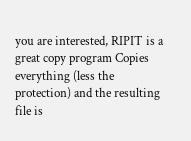you are interested, RIPIT is a great copy program Copies everything (less the protection) and the resulting file is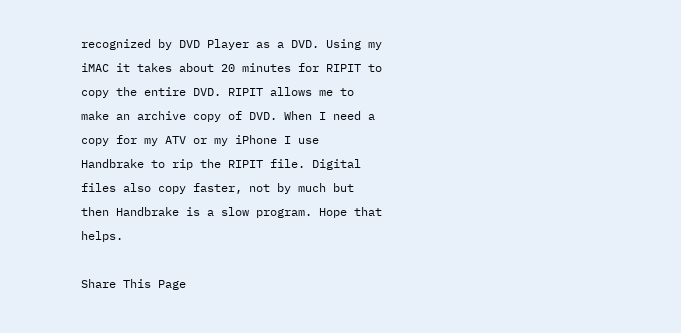recognized by DVD Player as a DVD. Using my iMAC it takes about 20 minutes for RIPIT to copy the entire DVD. RIPIT allows me to make an archive copy of DVD. When I need a copy for my ATV or my iPhone I use Handbrake to rip the RIPIT file. Digital files also copy faster, not by much but then Handbrake is a slow program. Hope that helps.

Share This Page